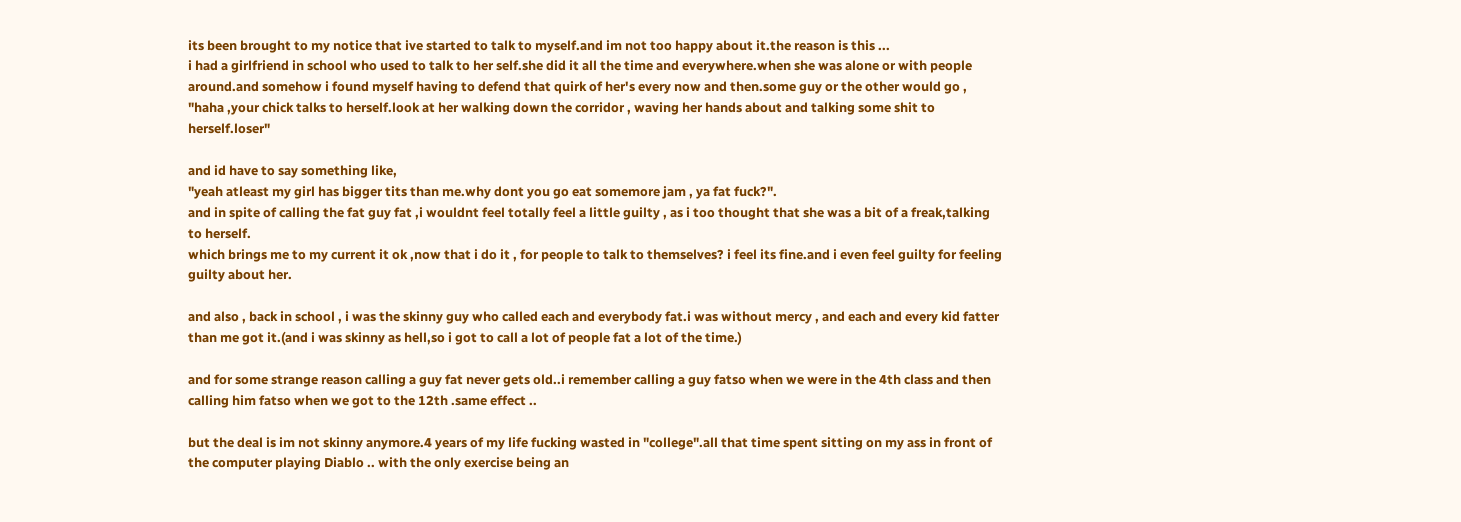its been brought to my notice that ive started to talk to myself.and im not too happy about it.the reason is this ...
i had a girlfriend in school who used to talk to her self.she did it all the time and everywhere.when she was alone or with people around.and somehow i found myself having to defend that quirk of her's every now and then.some guy or the other would go ,
"haha ,your chick talks to herself.look at her walking down the corridor , waving her hands about and talking some shit to herself.loser"

and id have to say something like,
"yeah atleast my girl has bigger tits than me.why dont you go eat somemore jam , ya fat fuck?".
and in spite of calling the fat guy fat ,i wouldnt feel totally feel a little guilty , as i too thought that she was a bit of a freak,talking to herself.
which brings me to my current it ok ,now that i do it , for people to talk to themselves? i feel its fine.and i even feel guilty for feeling guilty about her.

and also , back in school , i was the skinny guy who called each and everybody fat.i was without mercy , and each and every kid fatter than me got it.(and i was skinny as hell,so i got to call a lot of people fat a lot of the time.)

and for some strange reason calling a guy fat never gets old..i remember calling a guy fatso when we were in the 4th class and then calling him fatso when we got to the 12th .same effect ..

but the deal is im not skinny anymore.4 years of my life fucking wasted in "college".all that time spent sitting on my ass in front of the computer playing Diablo .. with the only exercise being an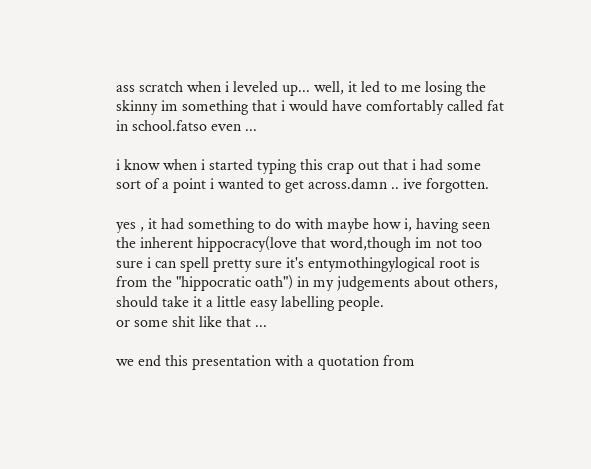ass scratch when i leveled up... well, it led to me losing the skinny im something that i would have comfortably called fat in school.fatso even ...

i know when i started typing this crap out that i had some sort of a point i wanted to get across.damn .. ive forgotten.

yes , it had something to do with maybe how i, having seen the inherent hippocracy(love that word,though im not too sure i can spell pretty sure it's entymothingylogical root is from the "hippocratic oath") in my judgements about others, should take it a little easy labelling people.
or some shit like that ...

we end this presentation with a quotation from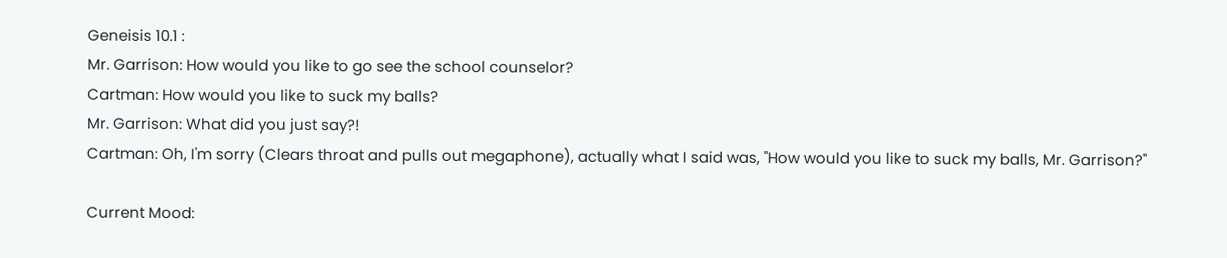Geneisis 10.1 :
Mr. Garrison: How would you like to go see the school counselor?
Cartman: How would you like to suck my balls?
Mr. Garrison: What did you just say?!
Cartman: Oh, I'm sorry (Clears throat and pulls out megaphone), actually what I said was, "How would you like to suck my balls, Mr. Garrison?"

Current Mood: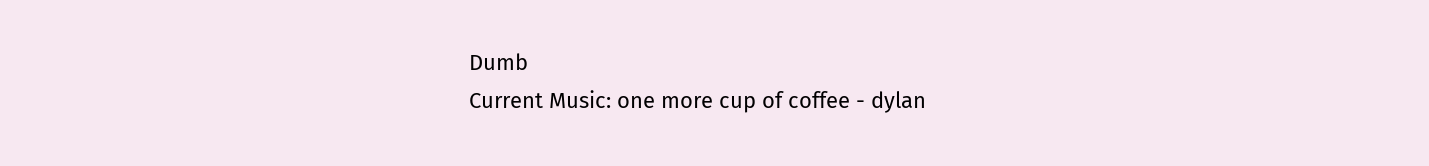Dumb
Current Music: one more cup of coffee - dylan